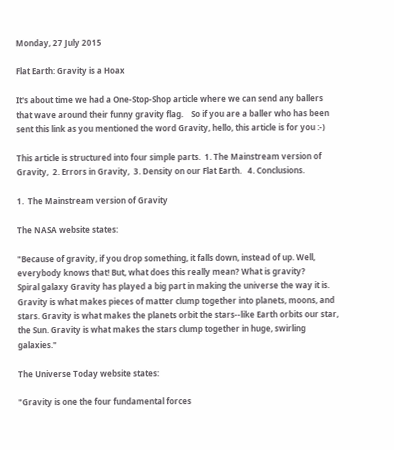Monday, 27 July 2015

Flat Earth: Gravity is a Hoax

It's about time we had a One-Stop-Shop article where we can send any ballers that wave around their funny gravity flag.    So if you are a baller who has been sent this link as you mentioned the word Gravity, hello, this article is for you :-)

This article is structured into four simple parts.  1. The Mainstream version of Gravity,  2. Errors in Gravity,  3. Density on our Flat Earth.   4. Conclusions.

1.  The Mainstream version of Gravity

The NASA website states:

"Because of gravity, if you drop something, it falls down, instead of up. Well, everybody knows that! But, what does this really mean? What is gravity?
Spiral galaxy Gravity has played a big part in making the universe the way it is. Gravity is what makes pieces of matter clump together into planets, moons, and stars. Gravity is what makes the planets orbit the stars--like Earth orbits our star, the Sun. Gravity is what makes the stars clump together in huge, swirling galaxies."

The Universe Today website states:

"Gravity is one the four fundamental forces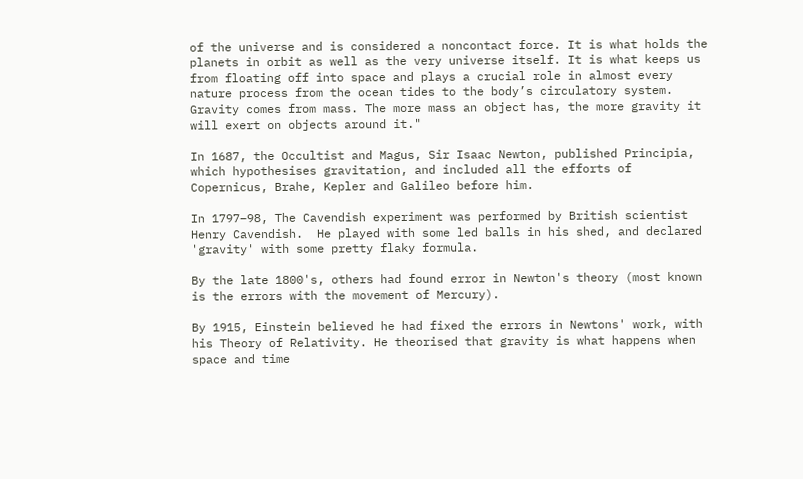of the universe and is considered a noncontact force. It is what holds the planets in orbit as well as the very universe itself. It is what keeps us from floating off into space and plays a crucial role in almost every nature process from the ocean tides to the body’s circulatory system.  Gravity comes from mass. The more mass an object has, the more gravity it will exert on objects around it."

In 1687, the Occultist and Magus, Sir Isaac Newton, published Principia, which hypothesises gravitation, and included all the efforts of Copernicus, Brahe, Kepler and Galileo before him.

In 1797–98, The Cavendish experiment was performed by British scientist Henry Cavendish.  He played with some led balls in his shed, and declared 'gravity' with some pretty flaky formula.

By the late 1800's, others had found error in Newton's theory (most known is the errors with the movement of Mercury).

By 1915, Einstein believed he had fixed the errors in Newtons' work, with his Theory of Relativity. He theorised that gravity is what happens when space and time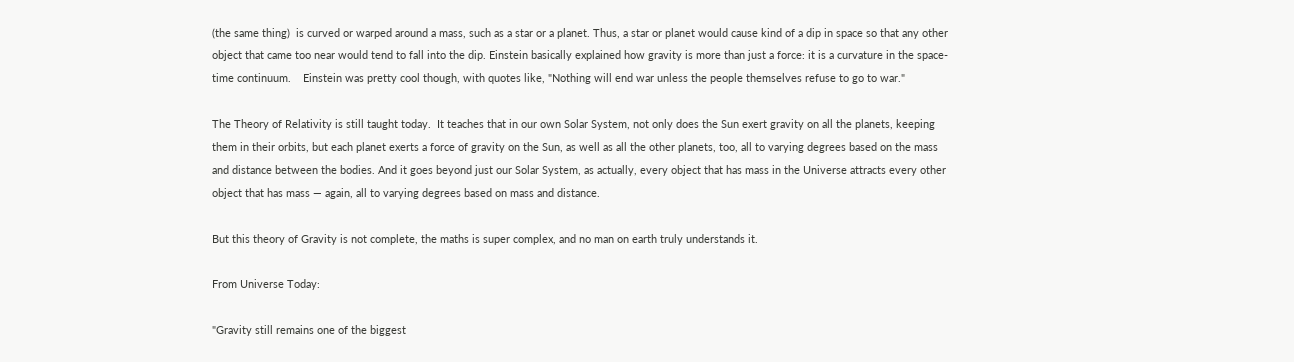(the same thing)  is curved or warped around a mass, such as a star or a planet. Thus, a star or planet would cause kind of a dip in space so that any other object that came too near would tend to fall into the dip. Einstein basically explained how gravity is more than just a force: it is a curvature in the space-time continuum.    Einstein was pretty cool though, with quotes like, "Nothing will end war unless the people themselves refuse to go to war."

The Theory of Relativity is still taught today.  It teaches that in our own Solar System, not only does the Sun exert gravity on all the planets, keeping them in their orbits, but each planet exerts a force of gravity on the Sun, as well as all the other planets, too, all to varying degrees based on the mass and distance between the bodies. And it goes beyond just our Solar System, as actually, every object that has mass in the Universe attracts every other object that has mass — again, all to varying degrees based on mass and distance.

But this theory of Gravity is not complete, the maths is super complex, and no man on earth truly understands it.

From Universe Today:

"Gravity still remains one of the biggest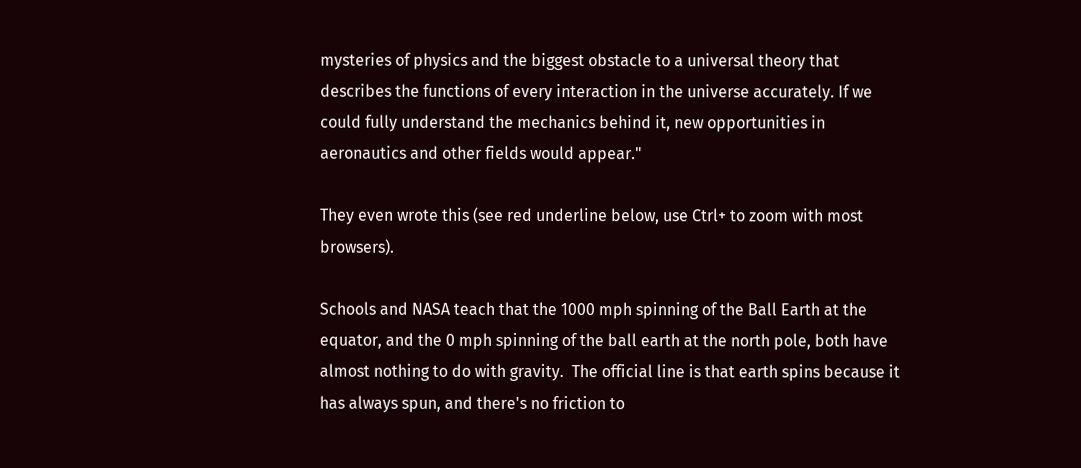mysteries of physics and the biggest obstacle to a universal theory that describes the functions of every interaction in the universe accurately. If we could fully understand the mechanics behind it, new opportunities in aeronautics and other fields would appear."

They even wrote this (see red underline below, use Ctrl+ to zoom with most browsers).

Schools and NASA teach that the 1000 mph spinning of the Ball Earth at the equator, and the 0 mph spinning of the ball earth at the north pole, both have almost nothing to do with gravity.  The official line is that earth spins because it has always spun, and there's no friction to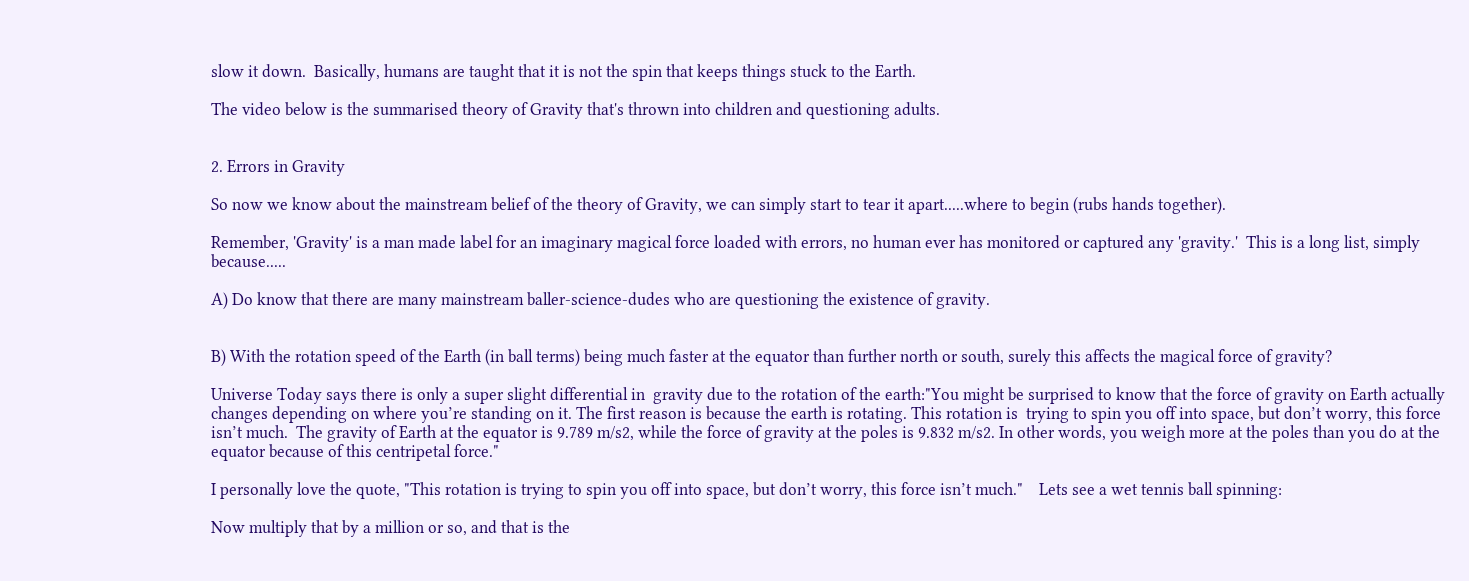slow it down.  Basically, humans are taught that it is not the spin that keeps things stuck to the Earth.

The video below is the summarised theory of Gravity that's thrown into children and questioning adults.


2. Errors in Gravity

So now we know about the mainstream belief of the theory of Gravity, we can simply start to tear it apart.....where to begin (rubs hands together).

Remember, 'Gravity' is a man made label for an imaginary magical force loaded with errors, no human ever has monitored or captured any 'gravity.'  This is a long list, simply because.....

A) Do know that there are many mainstream baller-science-dudes who are questioning the existence of gravity.


B) With the rotation speed of the Earth (in ball terms) being much faster at the equator than further north or south, surely this affects the magical force of gravity?

Universe Today says there is only a super slight differential in  gravity due to the rotation of the earth:"You might be surprised to know that the force of gravity on Earth actually changes depending on where you’re standing on it. The first reason is because the earth is rotating. This rotation is  trying to spin you off into space, but don’t worry, this force isn’t much.  The gravity of Earth at the equator is 9.789 m/s2, while the force of gravity at the poles is 9.832 m/s2. In other words, you weigh more at the poles than you do at the equator because of this centripetal force."

I personally love the quote, "This rotation is trying to spin you off into space, but don’t worry, this force isn’t much."    Lets see a wet tennis ball spinning:

Now multiply that by a million or so, and that is the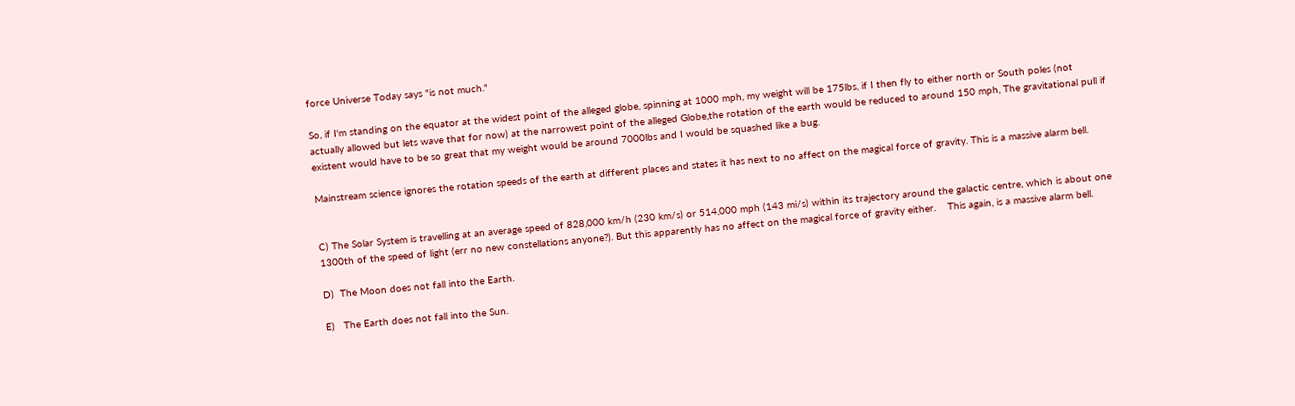force Universe Today says "is not much."

So, if I'm standing on the equator at the widest point of the alleged globe, spinning at 1000 mph, my weight will be 175lbs, if I then fly to either north or South poles (not actually allowed but lets wave that for now) at the narrowest point of the alleged Globe,the rotation of the earth would be reduced to around 150 mph, The gravitational pull if existent would have to be so great that my weight would be around 7000lbs and I would be squashed like a bug.

Mainstream science ignores the rotation speeds of the earth at different places and states it has next to no affect on the magical force of gravity. This is a massive alarm bell.


C) The Solar System is travelling at an average speed of 828,000 km/h (230 km/s) or 514,000 mph (143 mi/s) within its trajectory around the galactic centre, which is about one 1300th of the speed of light (err no new constellations anyone?). But this apparently has no affect on the magical force of gravity either.    This again, is a massive alarm bell.

D)  The Moon does not fall into the Earth.

E)   The Earth does not fall into the Sun.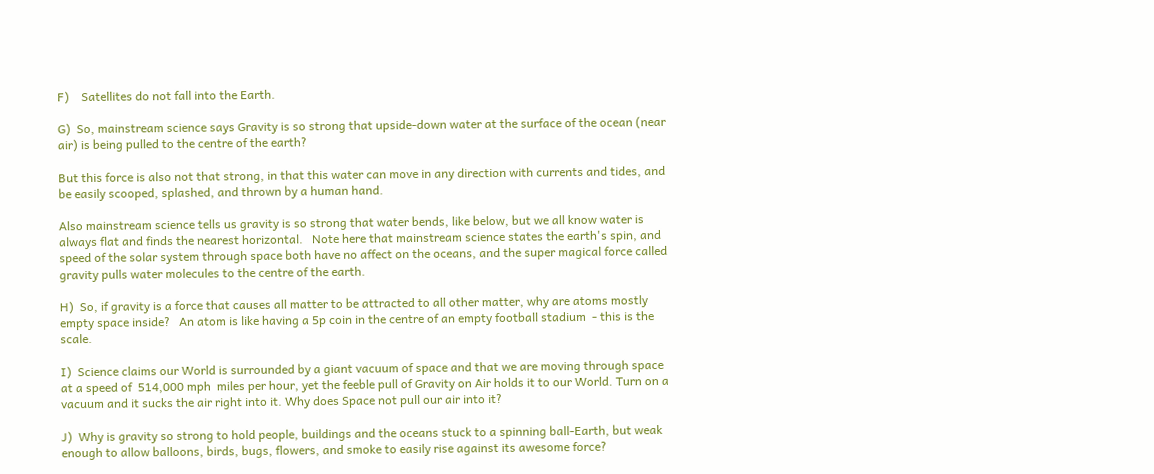F)    Satellites do not fall into the Earth.

G)  So, mainstream science says Gravity is so strong that upside-down water at the surface of the ocean (near air) is being pulled to the centre of the earth?

But this force is also not that strong, in that this water can move in any direction with currents and tides, and be easily scooped, splashed, and thrown by a human hand.

Also mainstream science tells us gravity is so strong that water bends, like below, but we all know water is always flat and finds the nearest horizontal.   Note here that mainstream science states the earth's spin, and speed of the solar system through space both have no affect on the oceans, and the super magical force called gravity pulls water molecules to the centre of the earth.

H)  So, if gravity is a force that causes all matter to be attracted to all other matter, why are atoms mostly empty space inside?   An atom is like having a 5p coin in the centre of an empty football stadium  - this is the scale.

I)  Science claims our World is surrounded by a giant vacuum of space and that we are moving through space at a speed of  514,000 mph  miles per hour, yet the feeble pull of Gravity on Air holds it to our World. Turn on a vacuum and it sucks the air right into it. Why does Space not pull our air into it?

J)  Why is gravity so strong to hold people, buildings and the oceans stuck to a spinning ball-Earth, but weak enough to allow balloons, birds, bugs, flowers, and smoke to easily rise against its awesome force?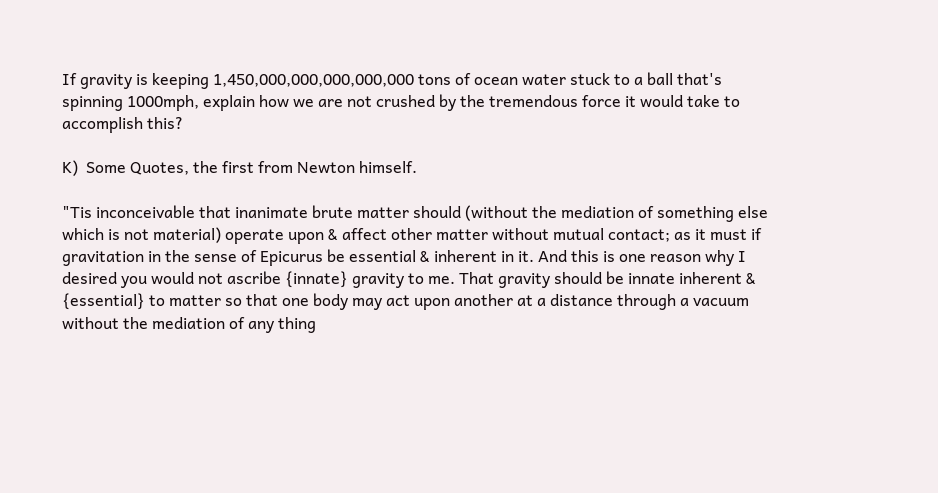If gravity is keeping 1,450,000,000,000,000,000 tons of ocean water stuck to a ball that's spinning 1000mph, explain how we are not crushed by the tremendous force it would take to accomplish this?

K)  Some Quotes, the first from Newton himself.

"Tis inconceivable that inanimate brute matter should (without the mediation of something else which is not material) operate upon & affect other matter without mutual contact; as it must if gravitation in the sense of Epicurus be essential & inherent in it. And this is one reason why I desired you would not ascribe {innate} gravity to me. That gravity should be innate inherent & {essential} to matter so that one body may act upon another at a distance through a vacuum without the mediation of any thing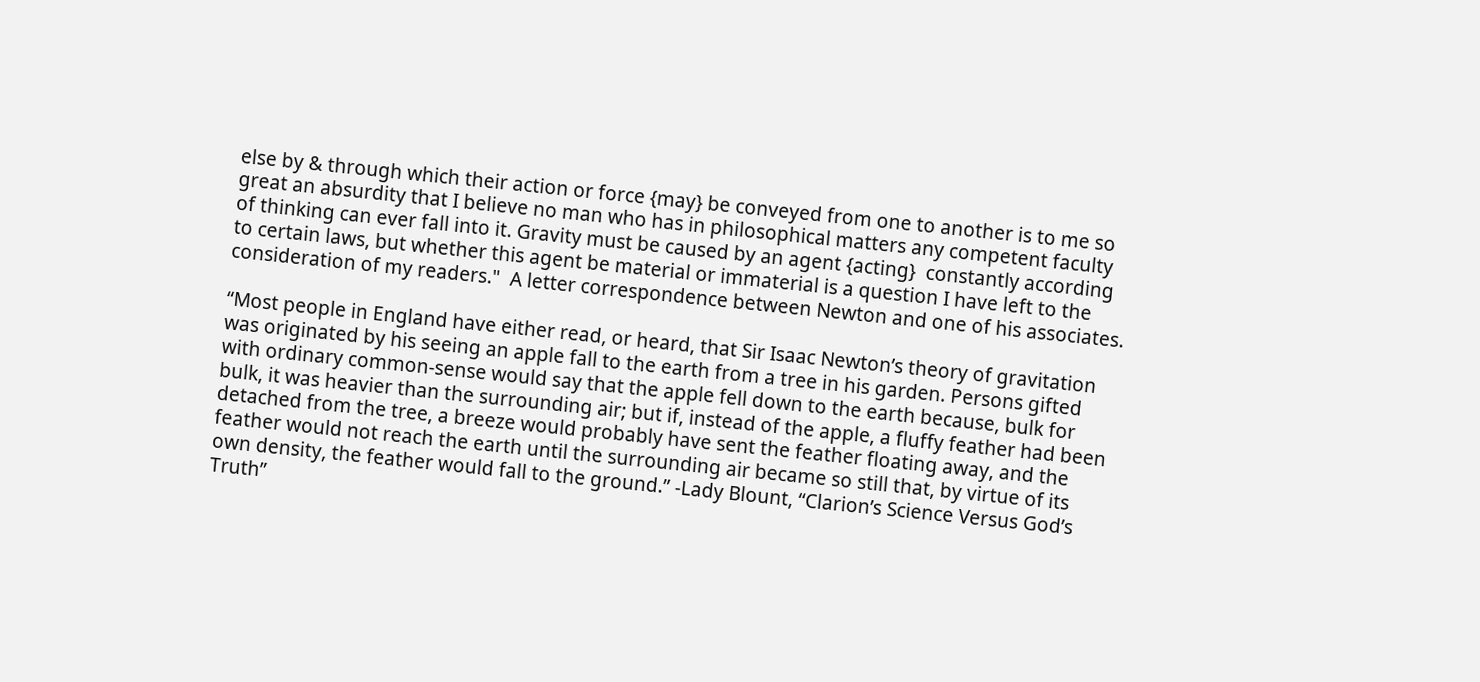else by & through which their action or force {may} be conveyed from one to another is to me so great an absurdity that I believe no man who has in philosophical matters any competent faculty of thinking can ever fall into it. Gravity must be caused by an agent {acting}  constantly according to certain laws, but whether this agent be material or immaterial is a question I have left to the consideration of my readers."  A letter correspondence between Newton and one of his associates.

“Most people in England have either read, or heard, that Sir Isaac Newton’s theory of gravitation was originated by his seeing an apple fall to the earth from a tree in his garden. Persons gifted with ordinary common-sense would say that the apple fell down to the earth because, bulk for bulk, it was heavier than the surrounding air; but if, instead of the apple, a fluffy feather had been detached from the tree, a breeze would probably have sent the feather floating away, and the feather would not reach the earth until the surrounding air became so still that, by virtue of its own density, the feather would fall to the ground.” -Lady Blount, “Clarion’s Science Versus God’s Truth”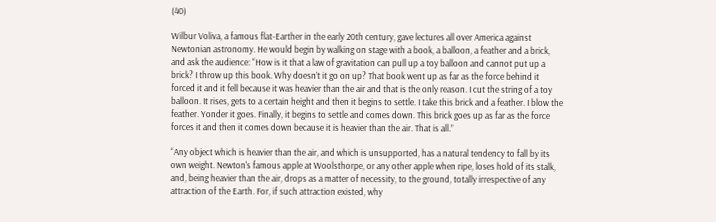(40)

Wilbur Voliva, a famous flat-Earther in the early 20th century, gave lectures all over America against Newtonian astronomy. He would begin by walking on stage with a book, a balloon, a feather and a brick, and ask the audience: “How is it that a law of gravitation can pull up a toy balloon and cannot put up a brick? I throw up this book. Why doesn’t it go on up? That book went up as far as the force behind it forced it and it fell because it was heavier than the air and that is the only reason. I cut the string of a toy balloon. It rises, gets to a certain height and then it begins to settle. I take this brick and a feather. I blow the feather. Yonder it goes. Finally, it begins to settle and comes down. This brick goes up as far as the force forces it and then it comes down because it is heavier than the air. That is all.”

“Any object which is heavier than the air, and which is unsupported, has a natural tendency to fall by its own weight. Newton's famous apple at Woolsthorpe, or any other apple when ripe, loses hold of its stalk, and, being heavier than the air, drops as a matter of necessity, to the ground, totally irrespective of any attraction of the Earth. For, if such attraction existed, why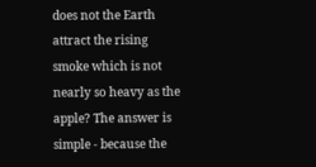does not the Earth attract the rising smoke which is not nearly so heavy as the apple? The answer is simple - because the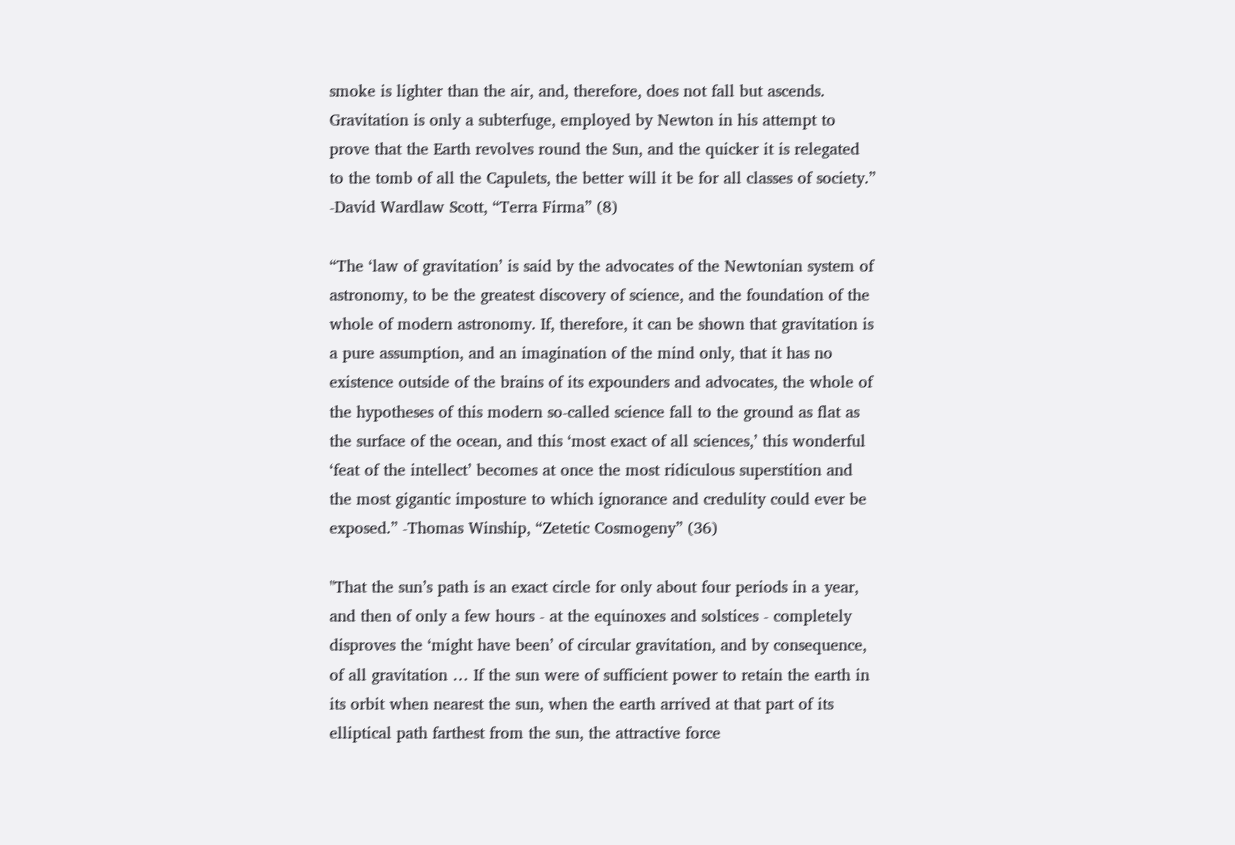smoke is lighter than the air, and, therefore, does not fall but ascends. Gravitation is only a subterfuge, employed by Newton in his attempt to prove that the Earth revolves round the Sun, and the quicker it is relegated to the tomb of all the Capulets, the better will it be for all classes of society.” -David Wardlaw Scott, “Terra Firma” (8)

“The ‘law of gravitation’ is said by the advocates of the Newtonian system of astronomy, to be the greatest discovery of science, and the foundation of the whole of modern astronomy. If, therefore, it can be shown that gravitation is a pure assumption, and an imagination of the mind only, that it has no existence outside of the brains of its expounders and advocates, the whole of the hypotheses of this modern so-called science fall to the ground as flat as the surface of the ocean, and this ‘most exact of all sciences,’ this wonderful ‘feat of the intellect’ becomes at once the most ridiculous superstition and the most gigantic imposture to which ignorance and credulity could ever be exposed.” -Thomas Winship, “Zetetic Cosmogeny” (36)

"That the sun’s path is an exact circle for only about four periods in a year, and then of only a few hours - at the equinoxes and solstices - completely disproves the ‘might have been’ of circular gravitation, and by consequence, of all gravitation … If the sun were of sufficient power to retain the earth in its orbit when nearest the sun, when the earth arrived at that part of its elliptical path farthest from the sun, the attractive force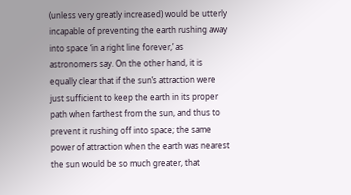(unless very greatly increased) would be utterly incapable of preventing the earth rushing away into space ‘in a right line forever,’ as astronomers say. On the other hand, it is equally clear that if the sun’s attraction were just sufficient to keep the earth in its proper path when farthest from the sun, and thus to prevent it rushing off into space; the same power of attraction when the earth was nearest the sun would be so much greater, that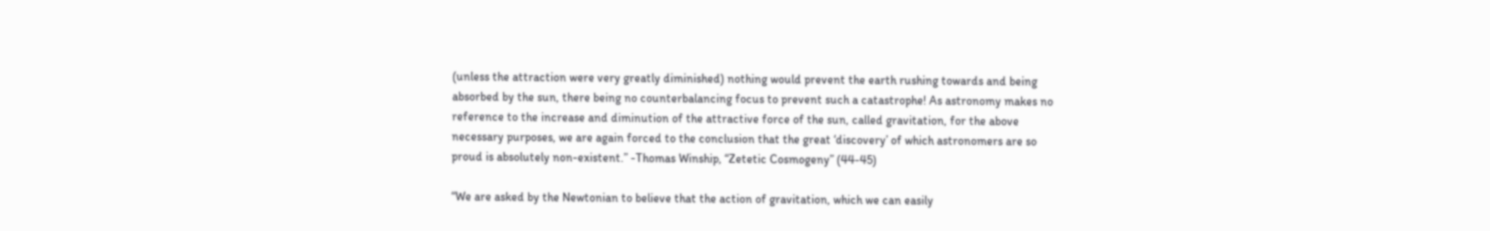(unless the attraction were very greatly diminished) nothing would prevent the earth rushing towards and being absorbed by the sun, there being no counterbalancing focus to prevent such a catastrophe! As astronomy makes no reference to the increase and diminution of the attractive force of the sun, called gravitation, for the above necessary purposes, we are again forced to the conclusion that the great ‘discovery’ of which astronomers are so proud is absolutely non-existent.” -Thomas Winship, “Zetetic Cosmogeny” (44-45)

“We are asked by the Newtonian to believe that the action of gravitation, which we can easily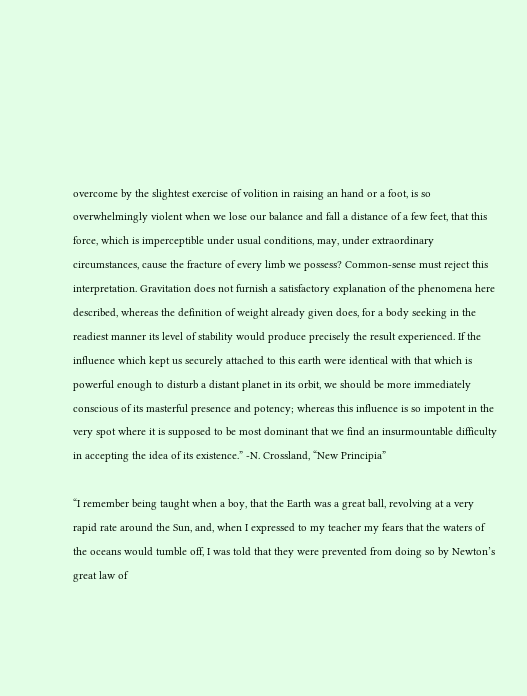overcome by the slightest exercise of volition in raising an hand or a foot, is so overwhelmingly violent when we lose our balance and fall a distance of a few feet, that this force, which is imperceptible under usual conditions, may, under extraordinary circumstances, cause the fracture of every limb we possess? Common-sense must reject this interpretation. Gravitation does not furnish a satisfactory explanation of the phenomena here described, whereas the definition of weight already given does, for a body seeking in the readiest manner its level of stability would produce precisely the result experienced. If the influence which kept us securely attached to this earth were identical with that which is powerful enough to disturb a distant planet in its orbit, we should be more immediately conscious of its masterful presence and potency; whereas this influence is so impotent in the very spot where it is supposed to be most dominant that we find an insurmountable difficulty in accepting the idea of its existence.” -N. Crossland, “New Principia”

“I remember being taught when a boy, that the Earth was a great ball, revolving at a very rapid rate around the Sun, and, when I expressed to my teacher my fears that the waters of the oceans would tumble off, I was told that they were prevented from doing so by Newton’s great law of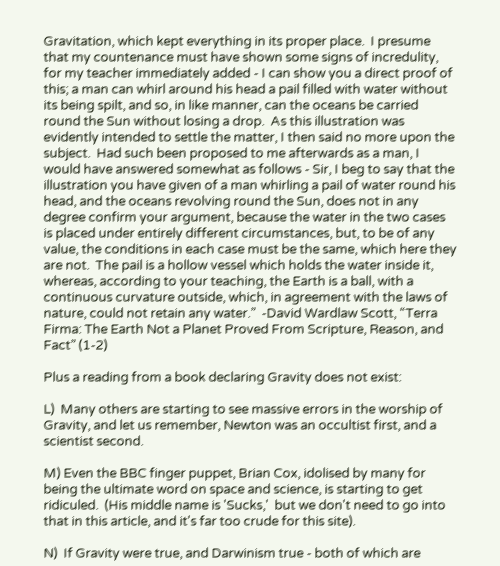Gravitation, which kept everything in its proper place.  I presume that my countenance must have shown some signs of incredulity, for my teacher immediately added - I can show you a direct proof of this; a man can whirl around his head a pail filled with water without its being spilt, and so, in like manner, can the oceans be carried round the Sun without losing a drop.  As this illustration was evidently intended to settle the matter, I then said no more upon the subject.  Had such been proposed to me afterwards as a man, I would have answered somewhat as follows - Sir, I beg to say that the illustration you have given of a man whirling a pail of water round his head, and the oceans revolving round the Sun, does not in any degree confirm your argument, because the water in the two cases is placed under entirely different circumstances, but, to be of any value, the conditions in each case must be the same, which here they are not.  The pail is a hollow vessel which holds the water inside it, whereas, according to your teaching, the Earth is a ball, with a continuous curvature outside, which, in agreement with the laws of nature, could not retain any water.”  -David Wardlaw Scott, “Terra Firma: The Earth Not a Planet Proved From Scripture, Reason, and Fact” (1-2)

Plus a reading from a book declaring Gravity does not exist:

L)  Many others are starting to see massive errors in the worship of Gravity, and let us remember, Newton was an occultist first, and a scientist second.

M) Even the BBC finger puppet, Brian Cox, idolised by many for being the ultimate word on space and science, is starting to get ridiculed.  (His middle name is 'Sucks,'  but we don't need to go into that in this article, and it's far too crude for this site).

N)  If Gravity were true, and Darwinism true - both of which are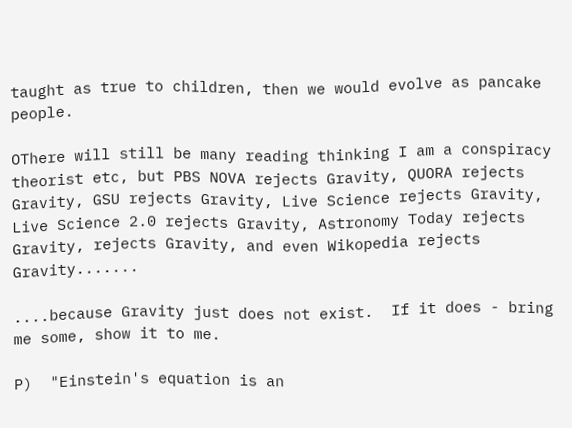taught as true to children, then we would evolve as pancake people.

OThere will still be many reading thinking I am a conspiracy theorist etc, but PBS NOVA rejects Gravity, QUORA rejects Gravity, GSU rejects Gravity, Live Science rejects Gravity, Live Science 2.0 rejects Gravity, Astronomy Today rejects Gravity, rejects Gravity, and even Wikopedia rejects Gravity.......

....because Gravity just does not exist.  If it does - bring me some, show it to me.

P)  "Einstein's equation is an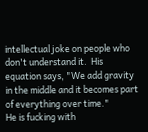intellectual joke on people who don't understand it.  His equation says, "We add gravity in the middle and it becomes part of everything over time."
He is fucking with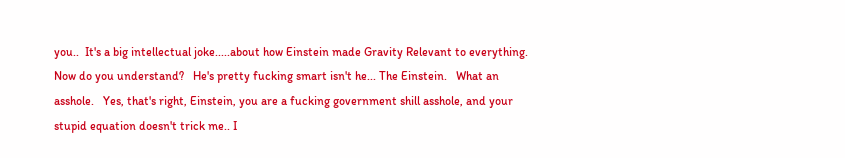you..  It's a big intellectual joke.....about how Einstein made Gravity Relevant to everything.  Now do you understand?   He's pretty fucking smart isn't he... The Einstein.   What an asshole.   Yes, that's right, Einstein, you are a fucking government shill asshole, and your stupid equation doesn't trick me.. I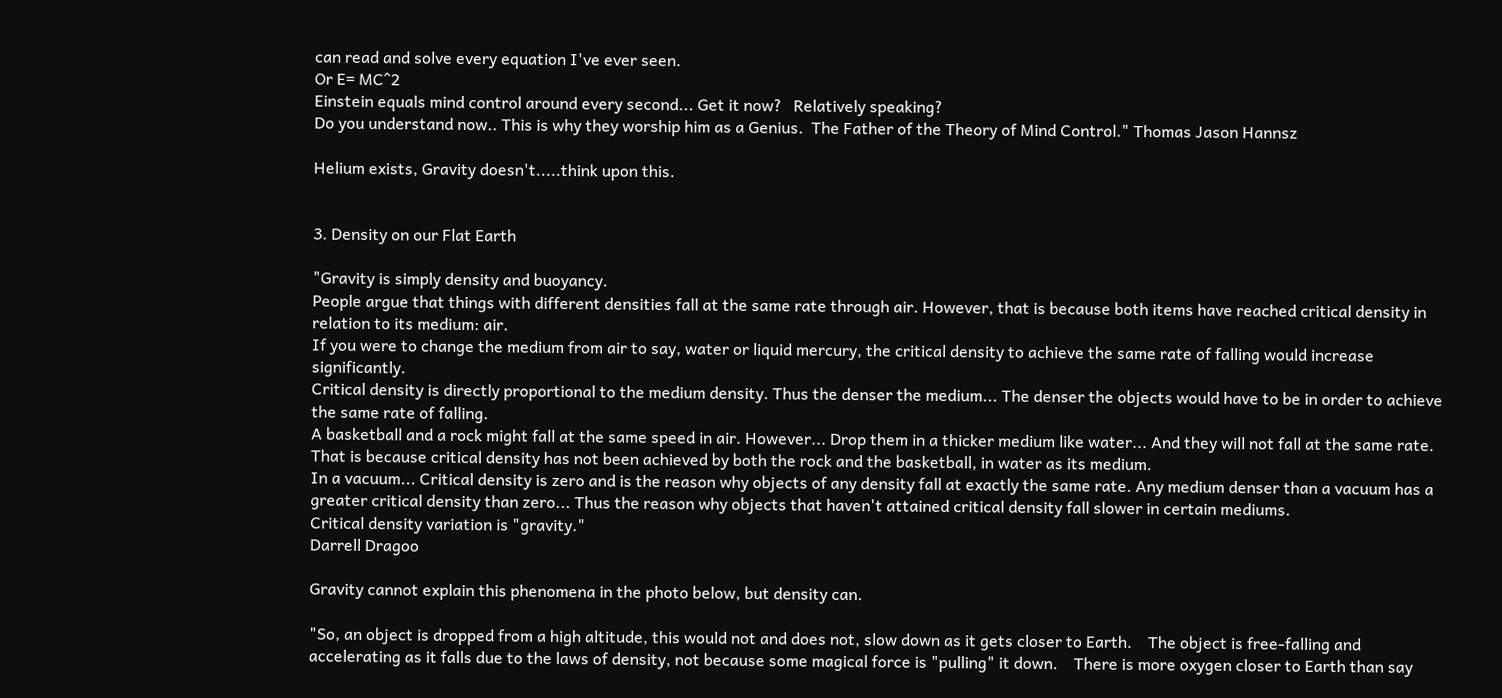can read and solve every equation I've ever seen.
Or E= MC^2
Einstein equals mind control around every second... Get it now?   Relatively speaking?
Do you understand now.. This is why they worship him as a Genius.  The Father of the Theory of Mind Control." Thomas Jason Hannsz

Helium exists, Gravity doesn't.....think upon this.


3. Density on our Flat Earth

"Gravity is simply density and buoyancy.
People argue that things with different densities fall at the same rate through air. However, that is because both items have reached critical density in relation to its medium: air.
If you were to change the medium from air to say, water or liquid mercury, the critical density to achieve the same rate of falling would increase significantly.
Critical density is directly proportional to the medium density. Thus the denser the medium... The denser the objects would have to be in order to achieve the same rate of falling.
A basketball and a rock might fall at the same speed in air. However... Drop them in a thicker medium like water... And they will not fall at the same rate. That is because critical density has not been achieved by both the rock and the basketball, in water as its medium.
In a vacuum... Critical density is zero and is the reason why objects of any density fall at exactly the same rate. Any medium denser than a vacuum has a greater critical density than zero... Thus the reason why objects that haven't attained critical density fall slower in certain mediums.
Critical density variation is "gravity."
Darrell Dragoo

Gravity cannot explain this phenomena in the photo below, but density can.

"So, an object is dropped from a high altitude, this would not and does not, slow down as it gets closer to Earth.    The object is free-falling and accelerating as it falls due to the laws of density, not because some magical force is "pulling" it down.    There is more oxygen closer to Earth than say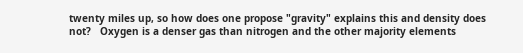twenty miles up, so how does one propose "gravity" explains this and density does not?   Oxygen is a denser gas than nitrogen and the other majority elements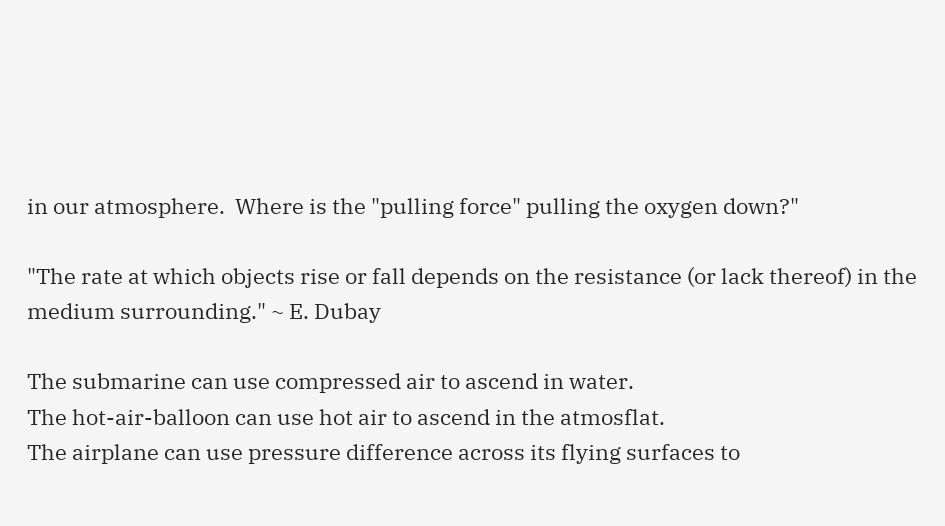in our atmosphere.  Where is the "pulling force" pulling the oxygen down?"

"The rate at which objects rise or fall depends on the resistance (or lack thereof) in the medium surrounding." ~ E. Dubay

The submarine can use compressed air to ascend in water.
The hot-air-balloon can use hot air to ascend in the atmosflat.
The airplane can use pressure difference across its flying surfaces to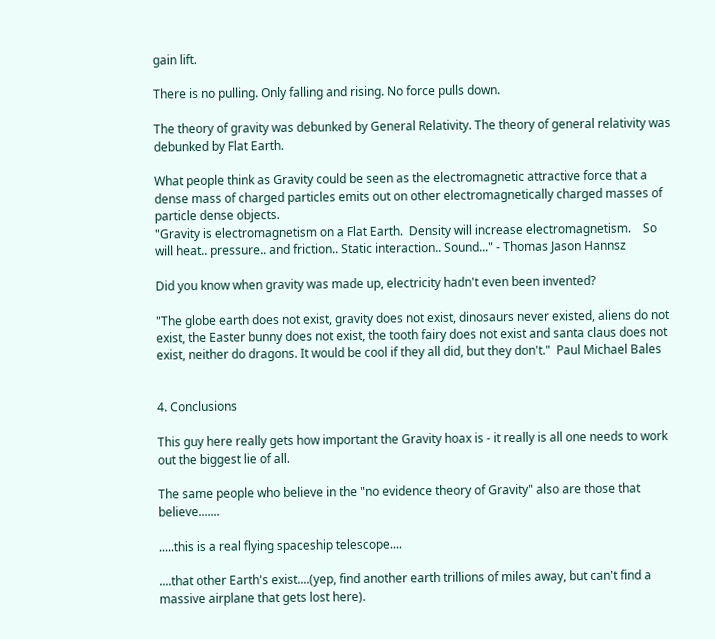gain lift.

There is no pulling. Only falling and rising. No force pulls down.

The theory of gravity was debunked by General Relativity. The theory of general relativity was debunked by Flat Earth.

What people think as Gravity could be seen as the electromagnetic attractive force that a dense mass of charged particles emits out on other electromagnetically charged masses of particle dense objects.
"Gravity is electromagnetism on a Flat Earth.  Density will increase electromagnetism.    So will heat.. pressure.. and friction.. Static interaction.. Sound..." - Thomas Jason Hannsz

Did you know when gravity was made up, electricity hadn't even been invented?

"The globe earth does not exist, gravity does not exist, dinosaurs never existed, aliens do not exist, the Easter bunny does not exist, the tooth fairy does not exist and santa claus does not exist, neither do dragons. It would be cool if they all did, but they don't."  Paul Michael Bales


4. Conclusions

This guy here really gets how important the Gravity hoax is - it really is all one needs to work out the biggest lie of all.

The same people who believe in the "no evidence theory of Gravity" also are those that believe.......

.....this is a real flying spaceship telescope....

....that other Earth's exist....(yep, find another earth trillions of miles away, but can't find a massive airplane that gets lost here).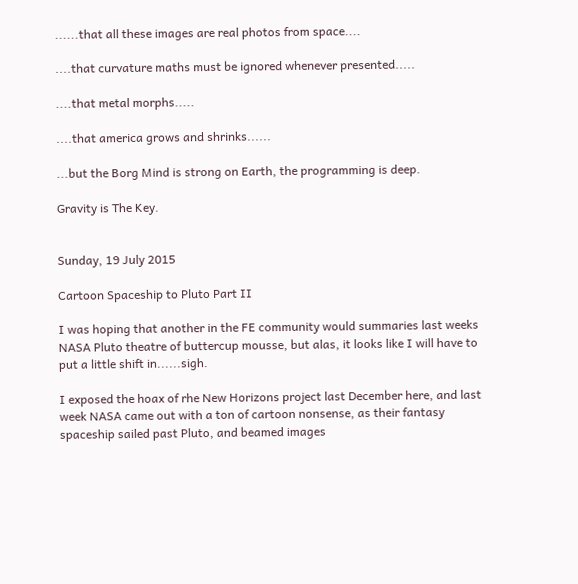......that all these images are real photos from space....

....that curvature maths must be ignored whenever presented.....

....that metal morphs.....

....that america grows and shrinks......

...but the Borg Mind is strong on Earth, the programming is deep.

Gravity is The Key.


Sunday, 19 July 2015

Cartoon Spaceship to Pluto Part II

I was hoping that another in the FE community would summaries last weeks NASA Pluto theatre of buttercup mousse, but alas, it looks like I will have to put a little shift in......sigh.

I exposed the hoax of rhe New Horizons project last December here, and last week NASA came out with a ton of cartoon nonsense, as their fantasy spaceship sailed past Pluto, and beamed images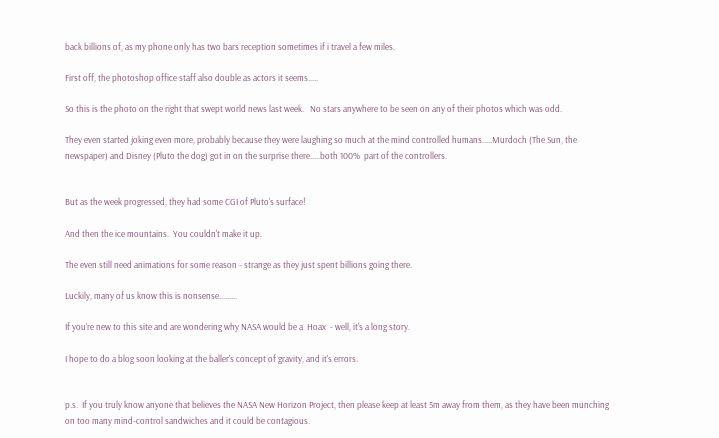back billions of, as my phone only has two bars reception sometimes if i travel a few miles.

First off, the photoshop office staff also double as actors it seems.....

So this is the photo on the right that swept world news last week.   No stars anywhere to be seen on any of their photos which was odd.

They even started joking even more, probably because they were laughing so much at the mind controlled humans.....Murdoch (The Sun, the newspaper) and Disney (Pluto the dog) got in on the surprise there.....both 100%  part of the controllers.


But as the week progressed, they had some CGI of Pluto's surface!

And then the ice mountains.  You couldn't make it up.

The even still need animations for some reason - strange as they just spent billions going there.

Luckily, many of us know this is nonsense.........

If you're new to this site and are wondering why NASA would be a  Hoax  - well, it's a long story.

I hope to do a blog soon looking at the baller's concept of gravity, and it's errors.


p.s.  If you truly know anyone that believes the NASA New Horizon Project, then please keep at least 5m away from them, as they have been munching on too many mind-control sandwiches and it could be contagious.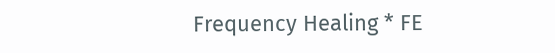Frequency Healing * FE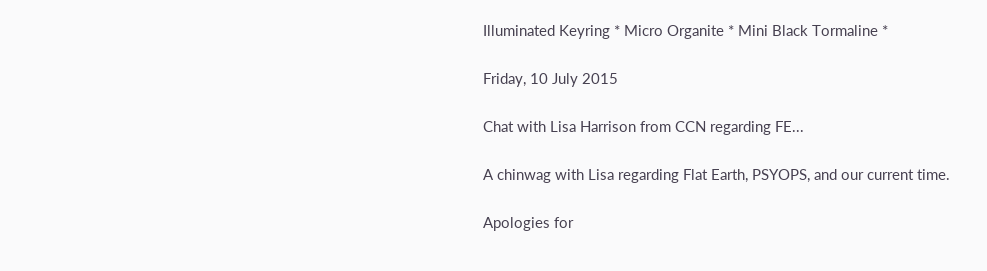Illuminated Keyring * Micro Organite * Mini Black Tormaline *

Friday, 10 July 2015

Chat with Lisa Harrison from CCN regarding FE...

A chinwag with Lisa regarding Flat Earth, PSYOPS, and our current time.

Apologies for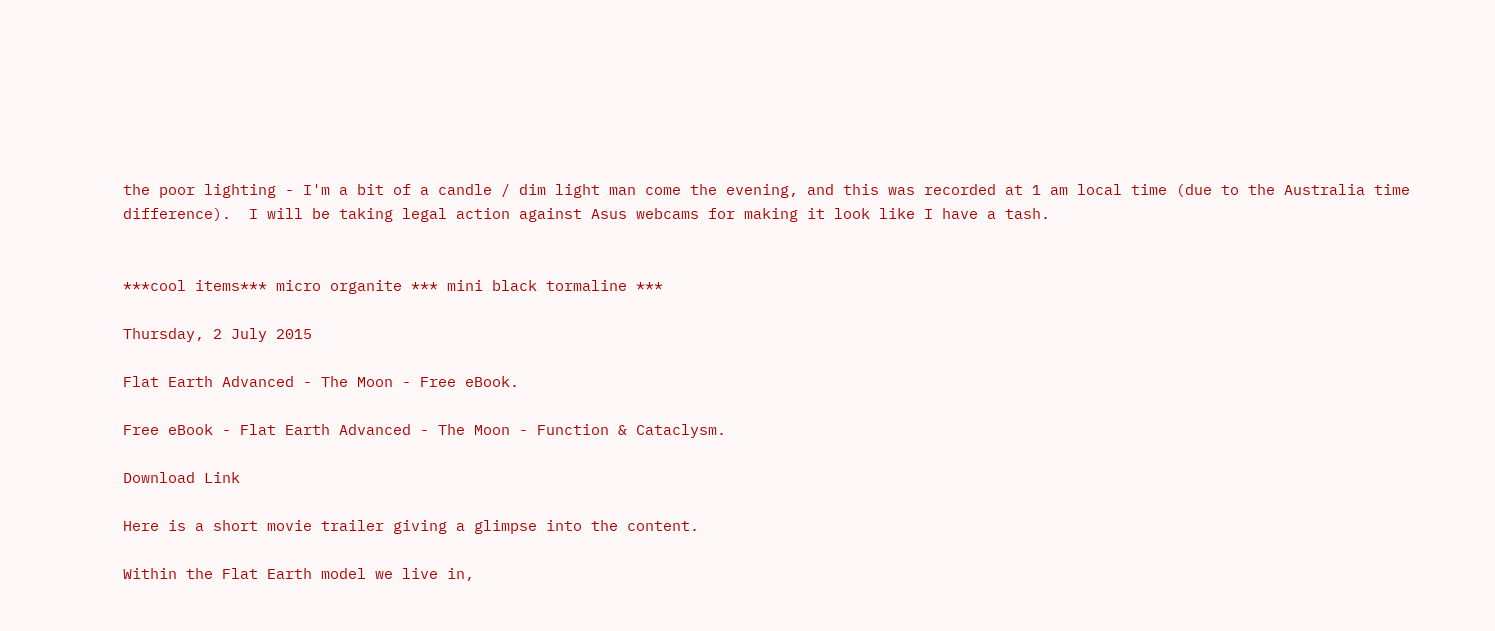the poor lighting - I'm a bit of a candle / dim light man come the evening, and this was recorded at 1 am local time (due to the Australia time difference).  I will be taking legal action against Asus webcams for making it look like I have a tash.


***cool items*** micro organite *** mini black tormaline ***

Thursday, 2 July 2015

Flat Earth Advanced - The Moon - Free eBook.

Free eBook - Flat Earth Advanced - The Moon - Function & Cataclysm.

Download Link

Here is a short movie trailer giving a glimpse into the content.

Within the Flat Earth model we live in,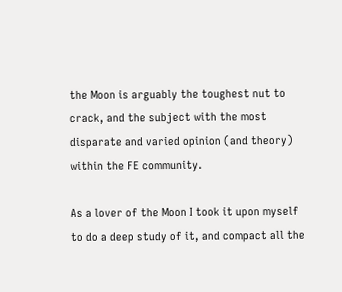the Moon is arguably the toughest nut to crack, and the subject with the most disparate and varied opinion (and theory) within the FE community.

As a lover of the Moon I took it upon myself to do a deep study of it, and compact all the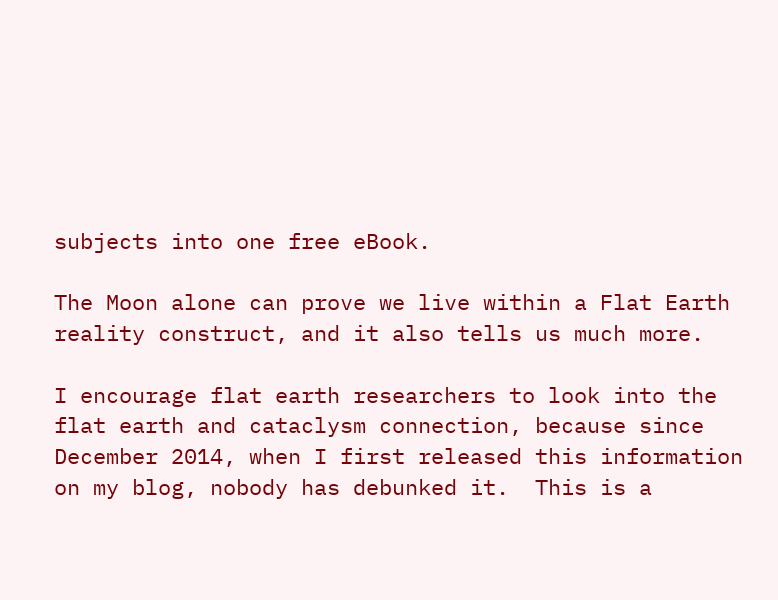subjects into one free eBook.

The Moon alone can prove we live within a Flat Earth reality construct, and it also tells us much more.

I encourage flat earth researchers to look into the flat earth and cataclysm connection, because since December 2014, when I first released this information on my blog, nobody has debunked it.  This is a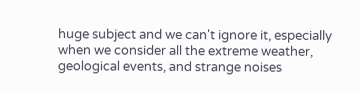huge subject and we can't ignore it, especially when we consider all the extreme weather, geological events, and strange noises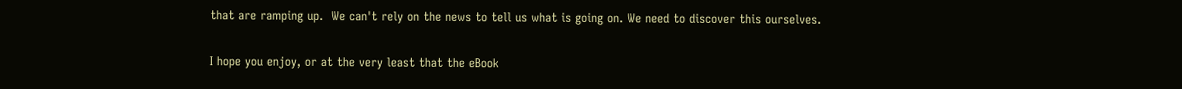that are ramping up.  We can't rely on the news to tell us what is going on. We need to discover this ourselves.

I hope you enjoy, or at the very least that the eBook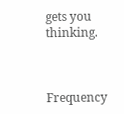gets you thinking.



Frequency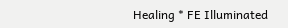Healing * FE Illuminated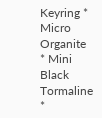Keyring * Micro Organite * Mini Black Tormaline *